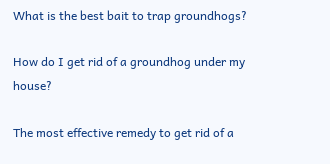What is the best bait to trap groundhogs?

How do I get rid of a groundhog under my house?

The most effective remedy to get rid of a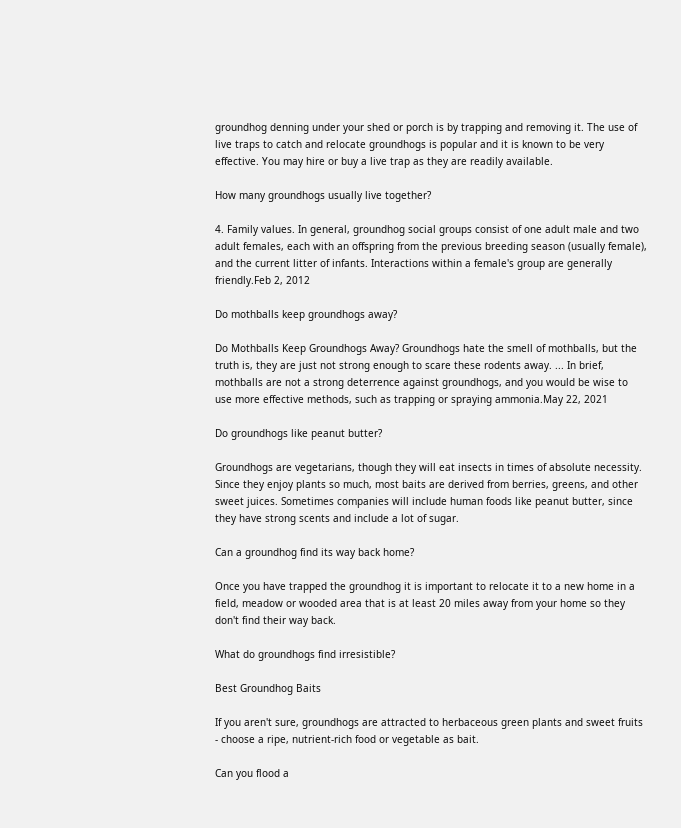groundhog denning under your shed or porch is by trapping and removing it. The use of live traps to catch and relocate groundhogs is popular and it is known to be very effective. You may hire or buy a live trap as they are readily available.

How many groundhogs usually live together?

4. Family values. In general, groundhog social groups consist of one adult male and two adult females, each with an offspring from the previous breeding season (usually female), and the current litter of infants. Interactions within a female's group are generally friendly.Feb 2, 2012

Do mothballs keep groundhogs away?

Do Mothballs Keep Groundhogs Away? Groundhogs hate the smell of mothballs, but the truth is, they are just not strong enough to scare these rodents away. ... In brief, mothballs are not a strong deterrence against groundhogs, and you would be wise to use more effective methods, such as trapping or spraying ammonia.May 22, 2021

Do groundhogs like peanut butter?

Groundhogs are vegetarians, though they will eat insects in times of absolute necessity. Since they enjoy plants so much, most baits are derived from berries, greens, and other sweet juices. Sometimes companies will include human foods like peanut butter, since they have strong scents and include a lot of sugar.

Can a groundhog find its way back home?

Once you have trapped the groundhog it is important to relocate it to a new home in a field, meadow or wooded area that is at least 20 miles away from your home so they don't find their way back.

What do groundhogs find irresistible?

Best Groundhog Baits

If you aren't sure, groundhogs are attracted to herbaceous green plants and sweet fruits - choose a ripe, nutrient-rich food or vegetable as bait.

Can you flood a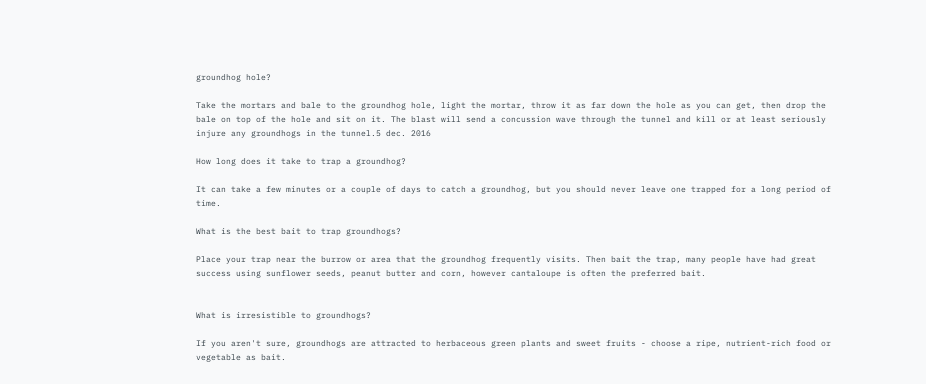groundhog hole?

Take the mortars and bale to the groundhog hole, light the mortar, throw it as far down the hole as you can get, then drop the bale on top of the hole and sit on it. The blast will send a concussion wave through the tunnel and kill or at least seriously injure any groundhogs in the tunnel.5 dec. 2016

How long does it take to trap a groundhog?

It can take a few minutes or a couple of days to catch a groundhog, but you should never leave one trapped for a long period of time.

What is the best bait to trap groundhogs?

Place your trap near the burrow or area that the groundhog frequently visits. Then bait the trap, many people have had great success using sunflower seeds, peanut butter and corn, however cantaloupe is often the preferred bait.


What is irresistible to groundhogs?

If you aren't sure, groundhogs are attracted to herbaceous green plants and sweet fruits - choose a ripe, nutrient-rich food or vegetable as bait.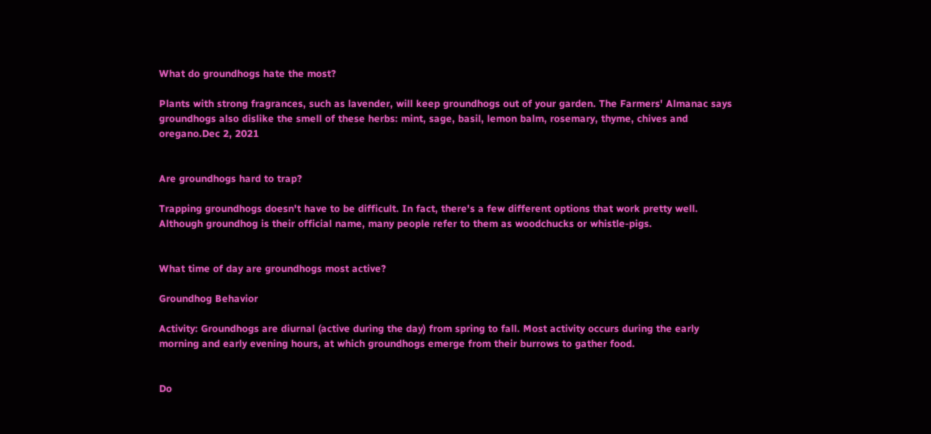What do groundhogs hate the most?

Plants with strong fragrances, such as lavender, will keep groundhogs out of your garden. The Farmers' Almanac says groundhogs also dislike the smell of these herbs: mint, sage, basil, lemon balm, rosemary, thyme, chives and oregano.Dec 2, 2021


Are groundhogs hard to trap?

Trapping groundhogs doesn't have to be difficult. In fact, there's a few different options that work pretty well. Although groundhog is their official name, many people refer to them as woodchucks or whistle-pigs.


What time of day are groundhogs most active?

Groundhog Behavior

Activity: Groundhogs are diurnal (active during the day) from spring to fall. Most activity occurs during the early morning and early evening hours, at which groundhogs emerge from their burrows to gather food.


Do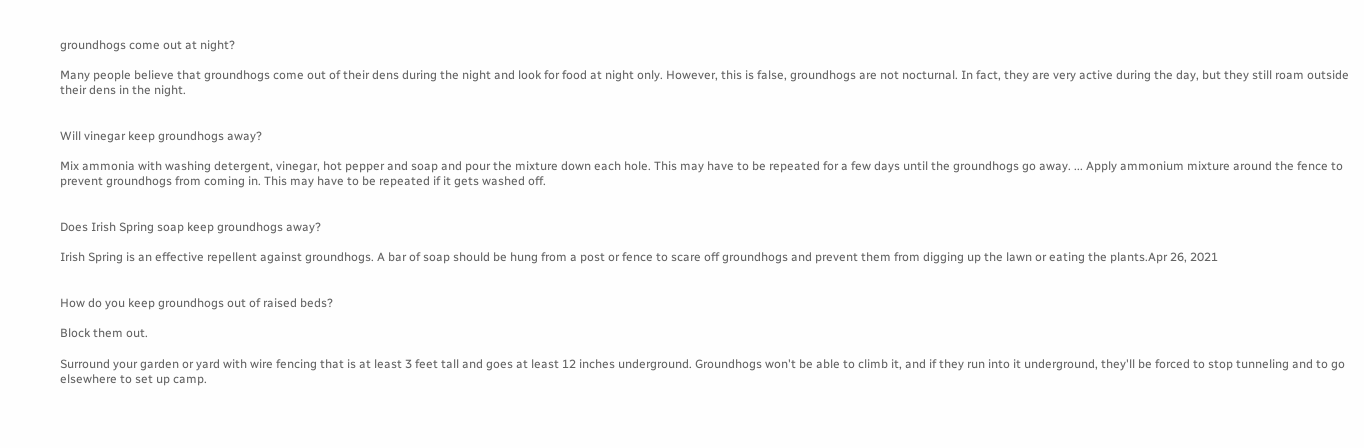groundhogs come out at night?

Many people believe that groundhogs come out of their dens during the night and look for food at night only. However, this is false, groundhogs are not nocturnal. In fact, they are very active during the day, but they still roam outside their dens in the night.


Will vinegar keep groundhogs away?

Mix ammonia with washing detergent, vinegar, hot pepper and soap and pour the mixture down each hole. This may have to be repeated for a few days until the groundhogs go away. ... Apply ammonium mixture around the fence to prevent groundhogs from coming in. This may have to be repeated if it gets washed off.


Does Irish Spring soap keep groundhogs away?

Irish Spring is an effective repellent against groundhogs. A bar of soap should be hung from a post or fence to scare off groundhogs and prevent them from digging up the lawn or eating the plants.Apr 26, 2021


How do you keep groundhogs out of raised beds?

Block them out.

Surround your garden or yard with wire fencing that is at least 3 feet tall and goes at least 12 inches underground. Groundhogs won't be able to climb it, and if they run into it underground, they'll be forced to stop tunneling and to go elsewhere to set up camp.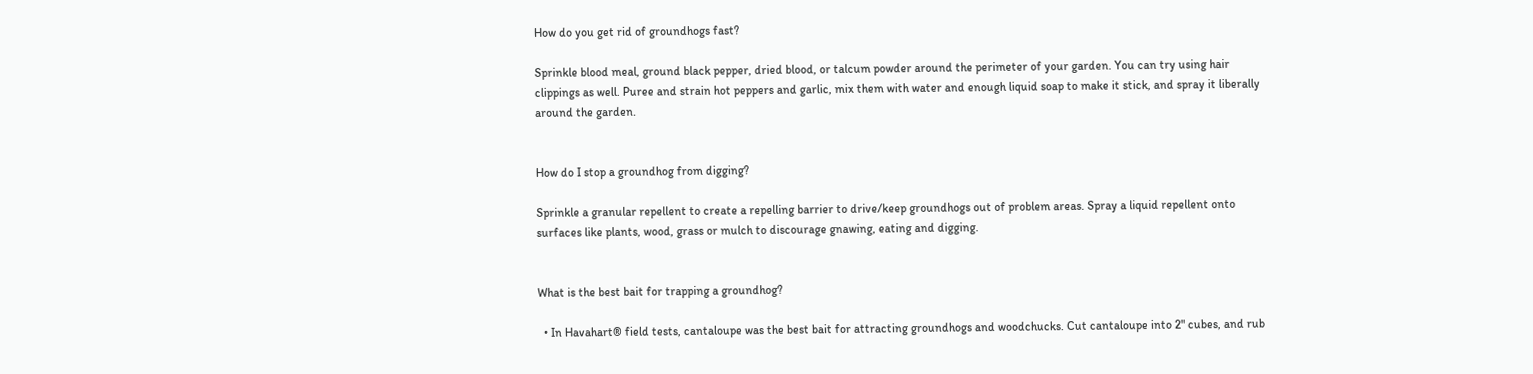How do you get rid of groundhogs fast?

Sprinkle blood meal, ground black pepper, dried blood, or talcum powder around the perimeter of your garden. You can try using hair clippings as well. Puree and strain hot peppers and garlic, mix them with water and enough liquid soap to make it stick, and spray it liberally around the garden.


How do I stop a groundhog from digging?

Sprinkle a granular repellent to create a repelling barrier to drive/keep groundhogs out of problem areas. Spray a liquid repellent onto surfaces like plants, wood, grass or mulch to discourage gnawing, eating and digging.


What is the best bait for trapping a groundhog?

  • In Havahart® field tests, cantaloupe was the best bait for attracting groundhogs and woodchucks. Cut cantaloupe into 2" cubes, and rub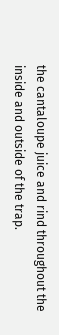the cantaloupe juice and rind throughout the inside and outside of the trap.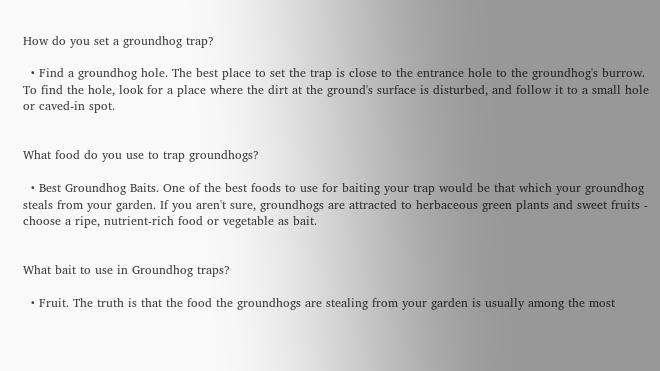How do you set a groundhog trap?

  • Find a groundhog hole. The best place to set the trap is close to the entrance hole to the groundhog's burrow. To find the hole, look for a place where the dirt at the ground's surface is disturbed, and follow it to a small hole or caved-in spot.


What food do you use to trap groundhogs?

  • Best Groundhog Baits. One of the best foods to use for baiting your trap would be that which your groundhog steals from your garden. If you aren't sure, groundhogs are attracted to herbaceous green plants and sweet fruits - choose a ripe, nutrient-rich food or vegetable as bait.


What bait to use in Groundhog traps?

  • Fruit. The truth is that the food the groundhogs are stealing from your garden is usually among the most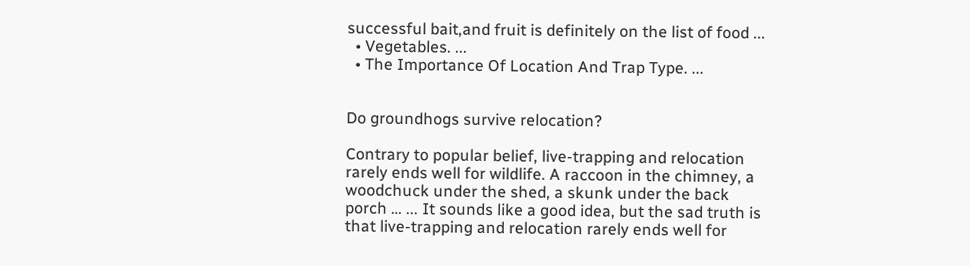successful bait,and fruit is definitely on the list of food ...
  • Vegetables. ...
  • The Importance Of Location And Trap Type. ...


Do groundhogs survive relocation?

Contrary to popular belief, live-trapping and relocation rarely ends well for wildlife. A raccoon in the chimney, a woodchuck under the shed, a skunk under the back porch … ... It sounds like a good idea, but the sad truth is that live-trapping and relocation rarely ends well for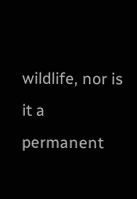wildlife, nor is it a permanent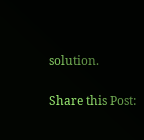solution.

Share this Post: